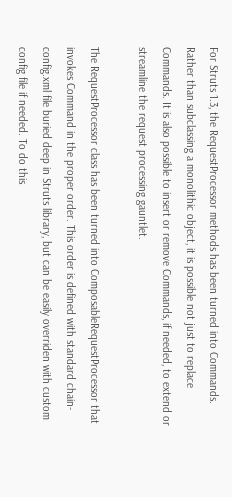For Struts 1.3, the RequestProcessor methods has been turned into Commands. Rather than subclassing a monolithic object, it is possible not just to replace Commands. It is also possible to insert or remove Commands, if needed, to extend or streamline the request processing gauntlet.

The RequestProcessor class has been turned into ComposableRequestProcessor that invokes Command in the proper order. This order is defined with standard chain-config.xml file buried deep in Struts library, but can be easily overriden with custom config file if needed. To do this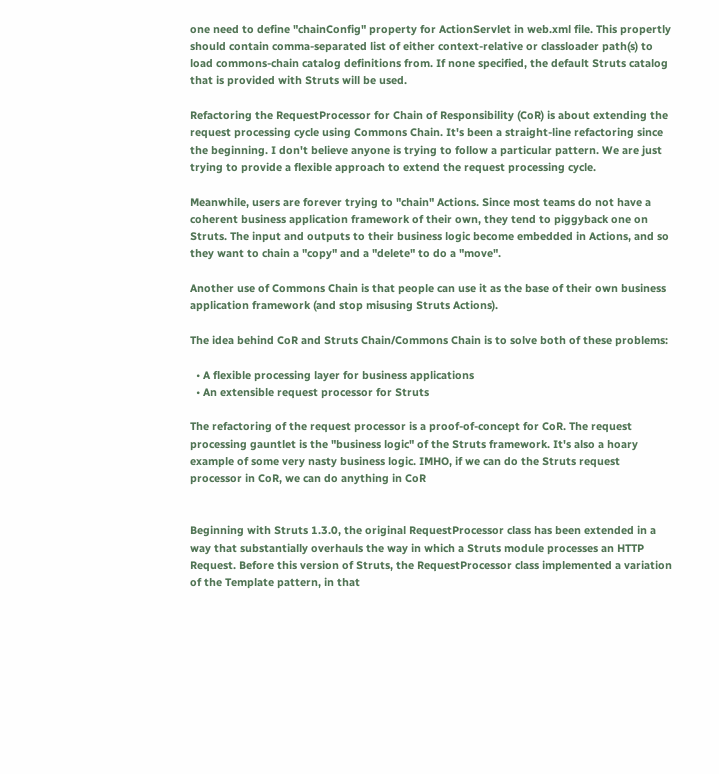one need to define "chainConfig" property for ActionServlet in web.xml file. This propertly should contain comma-separated list of either context-relative or classloader path(s) to load commons-chain catalog definitions from. If none specified, the default Struts catalog that is provided with Struts will be used.

Refactoring the RequestProcessor for Chain of Responsibility (CoR) is about extending the request processing cycle using Commons Chain. It's been a straight-line refactoring since the beginning. I don't believe anyone is trying to follow a particular pattern. We are just trying to provide a flexible approach to extend the request processing cycle.

Meanwhile, users are forever trying to "chain" Actions. Since most teams do not have a coherent business application framework of their own, they tend to piggyback one on Struts. The input and outputs to their business logic become embedded in Actions, and so they want to chain a "copy" and a "delete" to do a "move".

Another use of Commons Chain is that people can use it as the base of their own business application framework (and stop misusing Struts Actions).

The idea behind CoR and Struts Chain/Commons Chain is to solve both of these problems:

  • A flexible processing layer for business applications
  • An extensible request processor for Struts

The refactoring of the request processor is a proof-of-concept for CoR. The request processing gauntlet is the "business logic" of the Struts framework. It's also a hoary example of some very nasty business logic. IMHO, if we can do the Struts request processor in CoR, we can do anything in CoR


Beginning with Struts 1.3.0, the original RequestProcessor class has been extended in a way that substantially overhauls the way in which a Struts module processes an HTTP Request. Before this version of Struts, the RequestProcessor class implemented a variation of the Template pattern, in that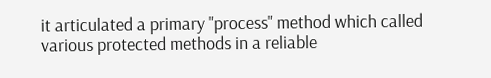it articulated a primary "process" method which called various protected methods in a reliable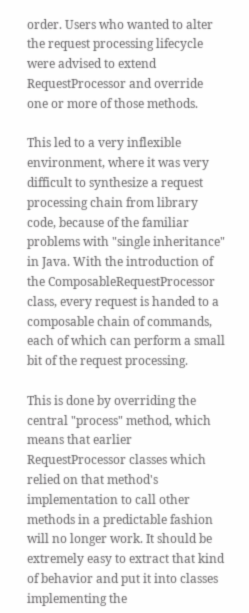order. Users who wanted to alter the request processing lifecycle were advised to extend RequestProcessor and override one or more of those methods.

This led to a very inflexible environment, where it was very difficult to synthesize a request processing chain from library code, because of the familiar problems with "single inheritance" in Java. With the introduction of the ComposableRequestProcessor class, every request is handed to a composable chain of commands, each of which can perform a small bit of the request processing.

This is done by overriding the central "process" method, which means that earlier RequestProcessor classes which relied on that method's implementation to call other methods in a predictable fashion will no longer work. It should be extremely easy to extract that kind of behavior and put it into classes implementing the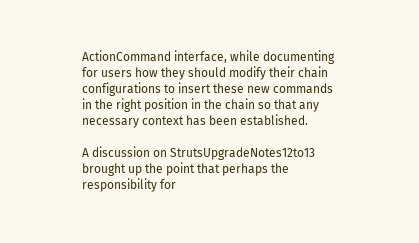ActionCommand interface, while documenting for users how they should modify their chain configurations to insert these new commands in the right position in the chain so that any necessary context has been established.

A discussion on StrutsUpgradeNotes12to13 brought up the point that perhaps the responsibility for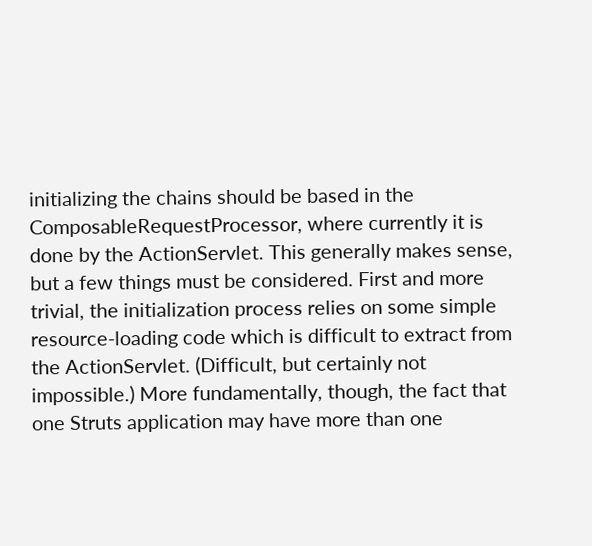initializing the chains should be based in the ComposableRequestProcessor, where currently it is done by the ActionServlet. This generally makes sense, but a few things must be considered. First and more trivial, the initialization process relies on some simple resource-loading code which is difficult to extract from the ActionServlet. (Difficult, but certainly not impossible.) More fundamentally, though, the fact that one Struts application may have more than one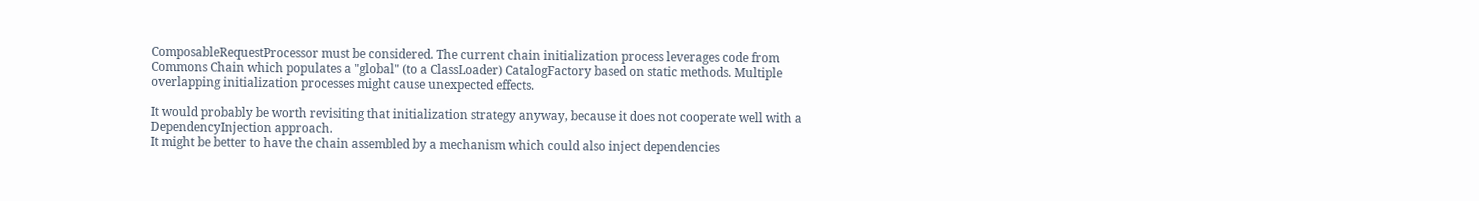ComposableRequestProcessor must be considered. The current chain initialization process leverages code from Commons Chain which populates a "global" (to a ClassLoader) CatalogFactory based on static methods. Multiple overlapping initialization processes might cause unexpected effects.

It would probably be worth revisiting that initialization strategy anyway, because it does not cooperate well with a DependencyInjection approach.
It might be better to have the chain assembled by a mechanism which could also inject dependencies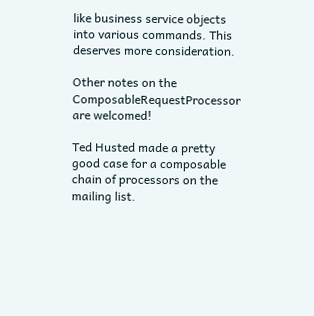like business service objects into various commands. This deserves more consideration.

Other notes on the ComposableRequestProcessor are welcomed!

Ted Husted made a pretty good case for a composable chain of processors on the mailing list.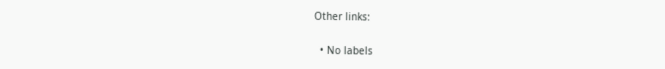Other links:

  • No labels